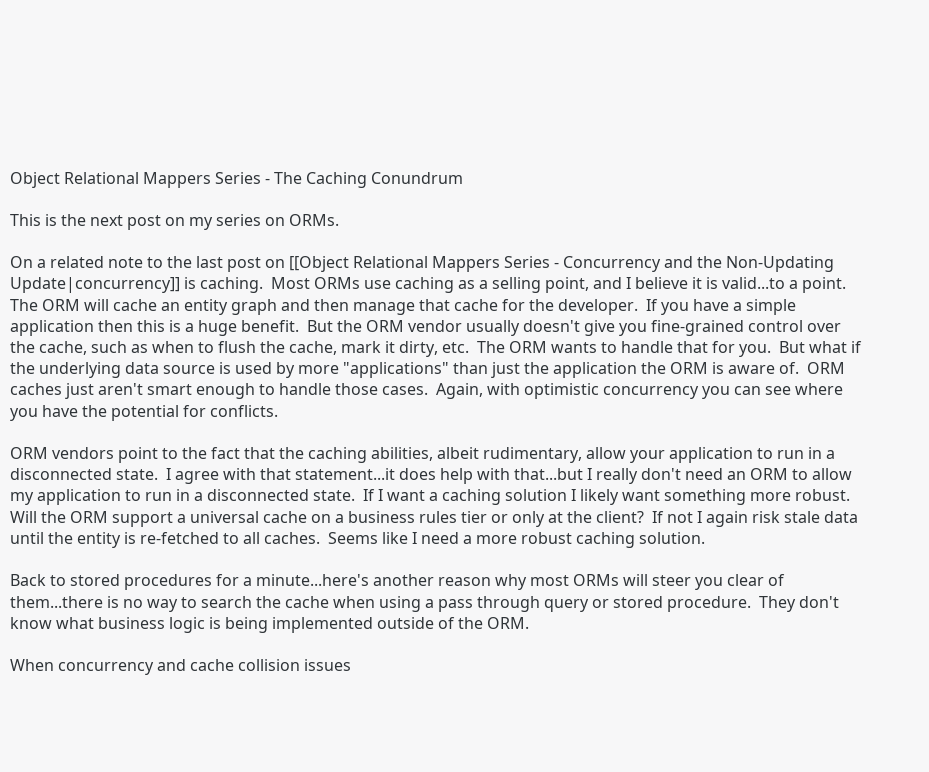Object Relational Mappers Series - The Caching Conundrum

This is the next post on my series on ORMs.

On a related note to the last post on [[Object Relational Mappers Series - Concurrency and the Non-Updating Update|concurrency]] is caching.  Most ORMs use caching as a selling point, and I believe it is valid...to a point.  The ORM will cache an entity graph and then manage that cache for the developer.  If you have a simple application then this is a huge benefit.  But the ORM vendor usually doesn't give you fine-grained control over the cache, such as when to flush the cache, mark it dirty, etc.  The ORM wants to handle that for you.  But what if the underlying data source is used by more "applications" than just the application the ORM is aware of.  ORM caches just aren't smart enough to handle those cases.  Again, with optimistic concurrency you can see where you have the potential for conflicts.

ORM vendors point to the fact that the caching abilities, albeit rudimentary, allow your application to run in a disconnected state.  I agree with that statement...it does help with that...but I really don't need an ORM to allow my application to run in a disconnected state.  If I want a caching solution I likely want something more robust.  Will the ORM support a universal cache on a business rules tier or only at the client?  If not I again risk stale data until the entity is re-fetched to all caches.  Seems like I need a more robust caching solution.

Back to stored procedures for a minute...here's another reason why most ORMs will steer you clear of them...there is no way to search the cache when using a pass through query or stored procedure.  They don't know what business logic is being implemented outside of the ORM.

When concurrency and cache collision issues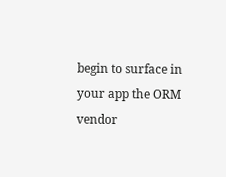begin to surface in your app the ORM vendor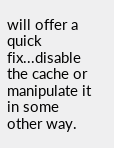will offer a quick fix...disable the cache or manipulate it in some other way.